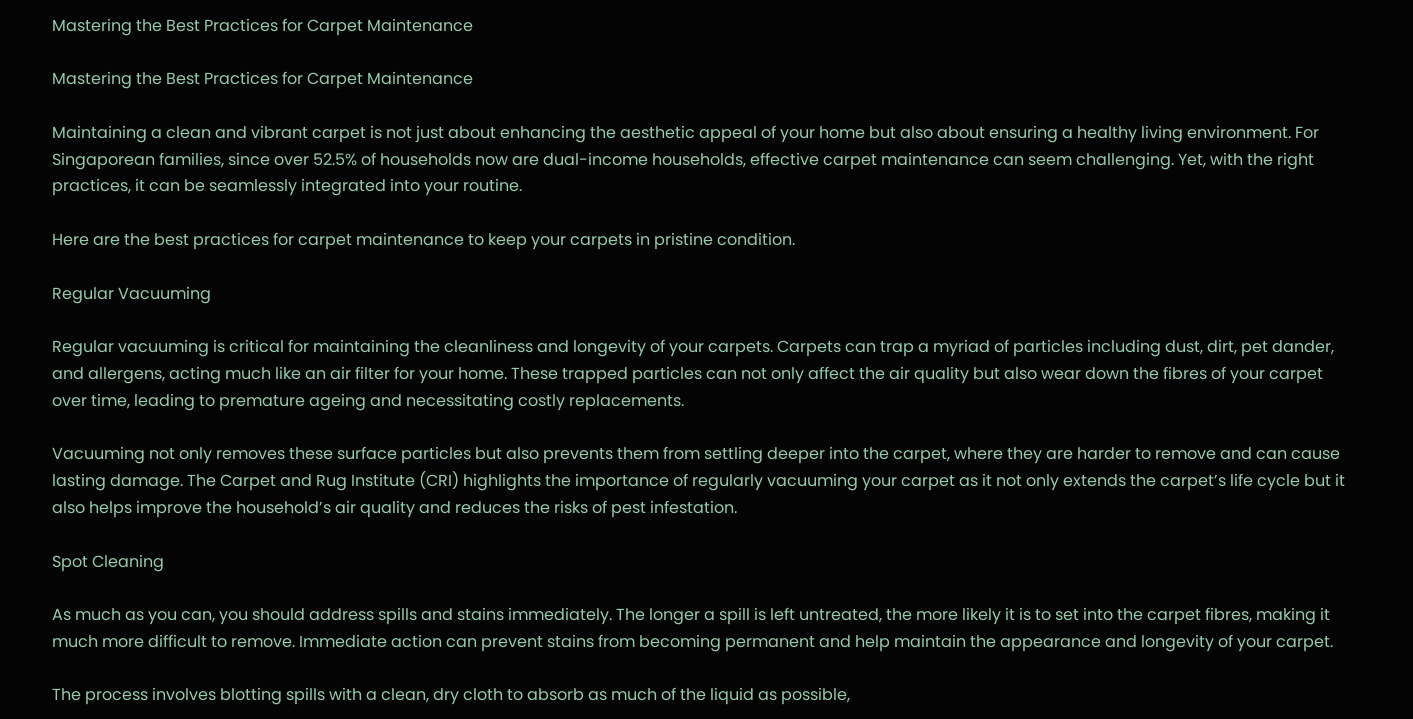Mastering the Best Practices for Carpet Maintenance

Mastering the Best Practices for Carpet Maintenance

Maintaining a clean and vibrant carpet is not just about enhancing the aesthetic appeal of your home but also about ensuring a healthy living environment. For Singaporean families, since over 52.5% of households now are dual-income households, effective carpet maintenance can seem challenging. Yet, with the right practices, it can be seamlessly integrated into your routine.

Here are the best practices for carpet maintenance to keep your carpets in pristine condition.

Regular Vacuuming

Regular vacuuming is critical for maintaining the cleanliness and longevity of your carpets. Carpets can trap a myriad of particles including dust, dirt, pet dander, and allergens, acting much like an air filter for your home. These trapped particles can not only affect the air quality but also wear down the fibres of your carpet over time, leading to premature ageing and necessitating costly replacements.

Vacuuming not only removes these surface particles but also prevents them from settling deeper into the carpet, where they are harder to remove and can cause lasting damage. The Carpet and Rug Institute (CRI) highlights the importance of regularly vacuuming your carpet as it not only extends the carpet’s life cycle but it also helps improve the household’s air quality and reduces the risks of pest infestation.

Spot Cleaning

As much as you can, you should address spills and stains immediately. The longer a spill is left untreated, the more likely it is to set into the carpet fibres, making it much more difficult to remove. Immediate action can prevent stains from becoming permanent and help maintain the appearance and longevity of your carpet.

The process involves blotting spills with a clean, dry cloth to absorb as much of the liquid as possible,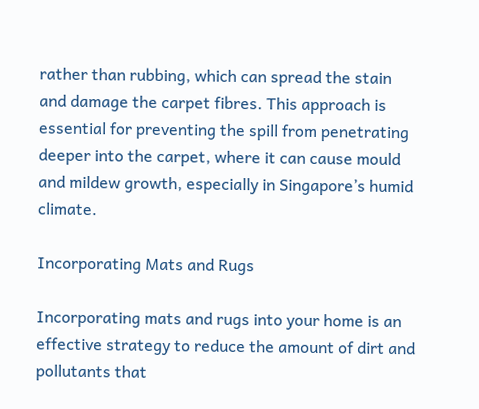rather than rubbing, which can spread the stain and damage the carpet fibres. This approach is essential for preventing the spill from penetrating deeper into the carpet, where it can cause mould and mildew growth, especially in Singapore’s humid climate.

Incorporating Mats and Rugs

Incorporating mats and rugs into your home is an effective strategy to reduce the amount of dirt and pollutants that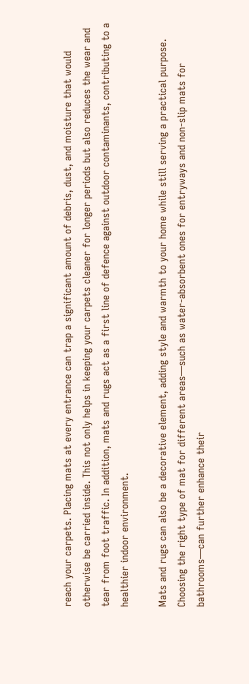reach your carpets. Placing mats at every entrance can trap a significant amount of debris, dust, and moisture that would otherwise be carried inside. This not only helps in keeping your carpets cleaner for longer periods but also reduces the wear and tear from foot traffic. In addition, mats and rugs act as a first line of defence against outdoor contaminants, contributing to a healthier indoor environment.

Mats and rugs can also be a decorative element, adding style and warmth to your home while still serving a practical purpose. Choosing the right type of mat for different areas—such as water-absorbent ones for entryways and non-slip mats for bathrooms—can further enhance their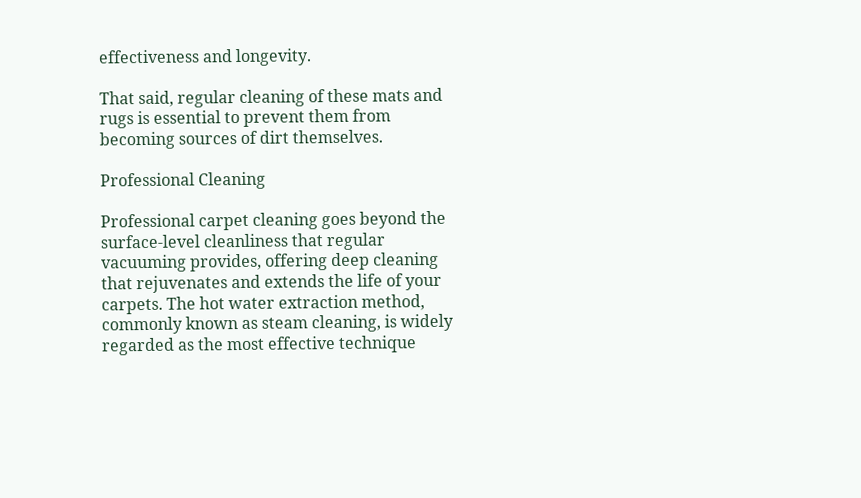effectiveness and longevity.

That said, regular cleaning of these mats and rugs is essential to prevent them from becoming sources of dirt themselves.

Professional Cleaning

Professional carpet cleaning goes beyond the surface-level cleanliness that regular vacuuming provides, offering deep cleaning that rejuvenates and extends the life of your carpets. The hot water extraction method, commonly known as steam cleaning, is widely regarded as the most effective technique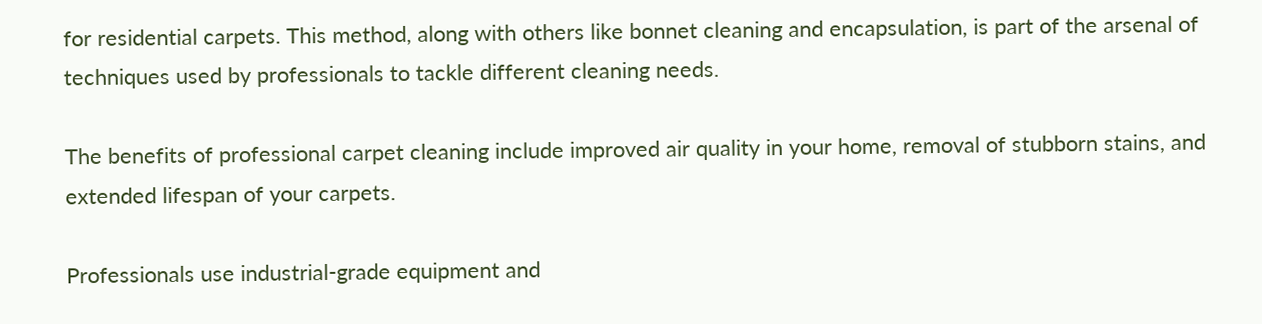for residential carpets. This method, along with others like bonnet cleaning and encapsulation, is part of the arsenal of techniques used by professionals to tackle different cleaning needs.

The benefits of professional carpet cleaning include improved air quality in your home, removal of stubborn stains, and extended lifespan of your carpets.

Professionals use industrial-grade equipment and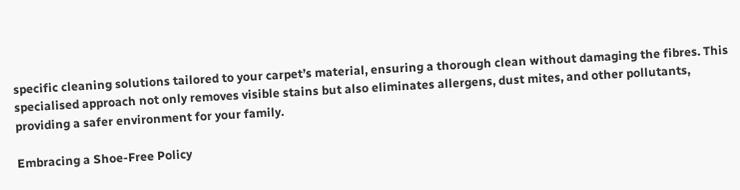specific cleaning solutions tailored to your carpet’s material, ensuring a thorough clean without damaging the fibres. This specialised approach not only removes visible stains but also eliminates allergens, dust mites, and other pollutants, providing a safer environment for your family.

Embracing a Shoe-Free Policy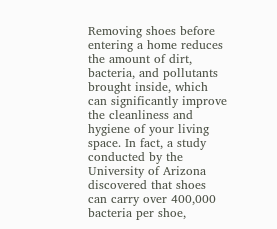Removing shoes before entering a home reduces the amount of dirt, bacteria, and pollutants brought inside, which can significantly improve the cleanliness and hygiene of your living space. In fact, a study conducted by the University of Arizona discovered that shoes can carry over 400,000 bacteria per shoe,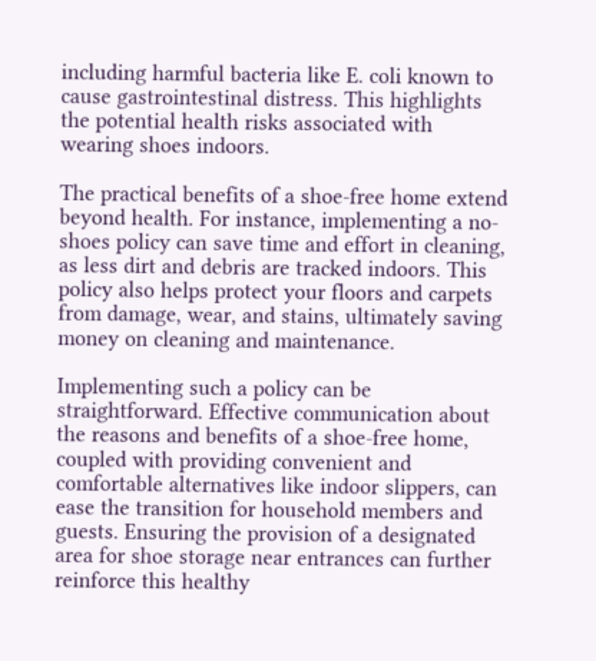including harmful bacteria like E. coli known to cause gastrointestinal distress. This highlights the potential health risks associated with wearing shoes indoors.

The practical benefits of a shoe-free home extend beyond health. For instance, implementing a no-shoes policy can save time and effort in cleaning, as less dirt and debris are tracked indoors. This policy also helps protect your floors and carpets from damage, wear, and stains, ultimately saving money on cleaning and maintenance.

Implementing such a policy can be straightforward. Effective communication about the reasons and benefits of a shoe-free home, coupled with providing convenient and comfortable alternatives like indoor slippers, can ease the transition for household members and guests. Ensuring the provision of a designated area for shoe storage near entrances can further reinforce this healthy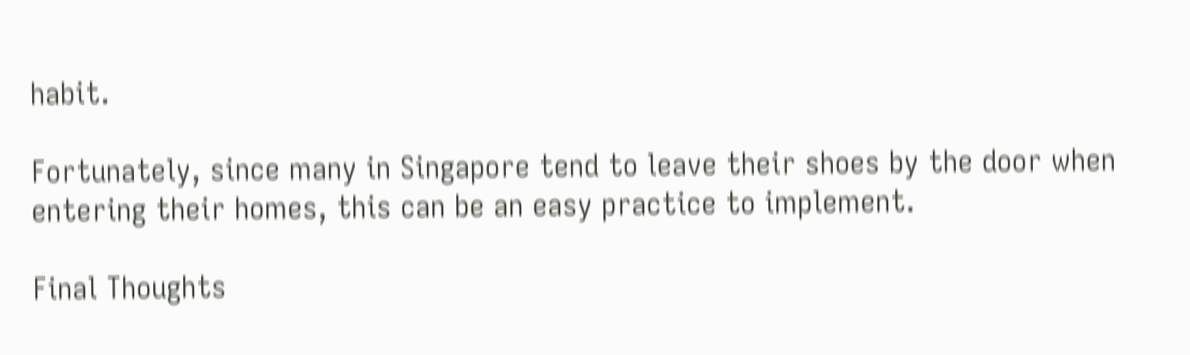habit.

Fortunately, since many in Singapore tend to leave their shoes by the door when entering their homes, this can be an easy practice to implement.

Final Thoughts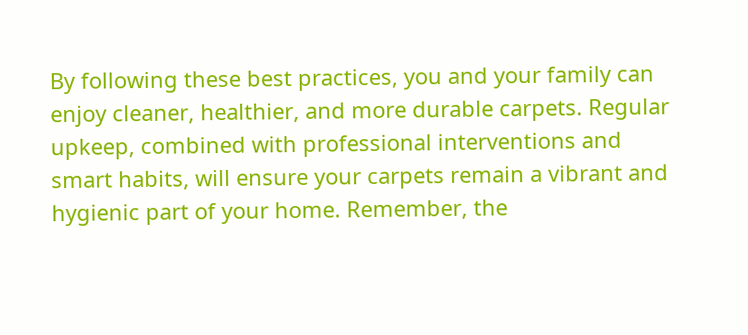By following these best practices, you and your family can enjoy cleaner, healthier, and more durable carpets. Regular upkeep, combined with professional interventions and smart habits, will ensure your carpets remain a vibrant and hygienic part of your home. Remember, the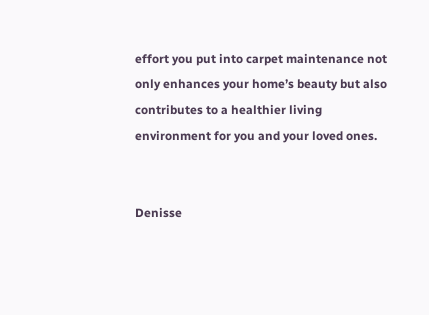effort you put into carpet maintenance not only enhances your home’s beauty but also contributes to a healthier living environment for you and your loved ones.


Denisse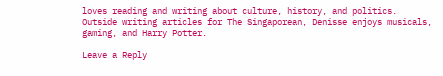loves reading and writing about culture, history, and politics. Outside writing articles for The Singaporean, Denisse enjoys musicals, gaming, and Harry Potter.

Leave a Reply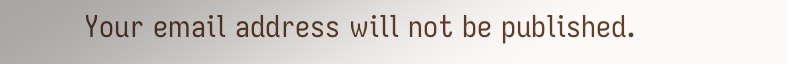Your email address will not be published.